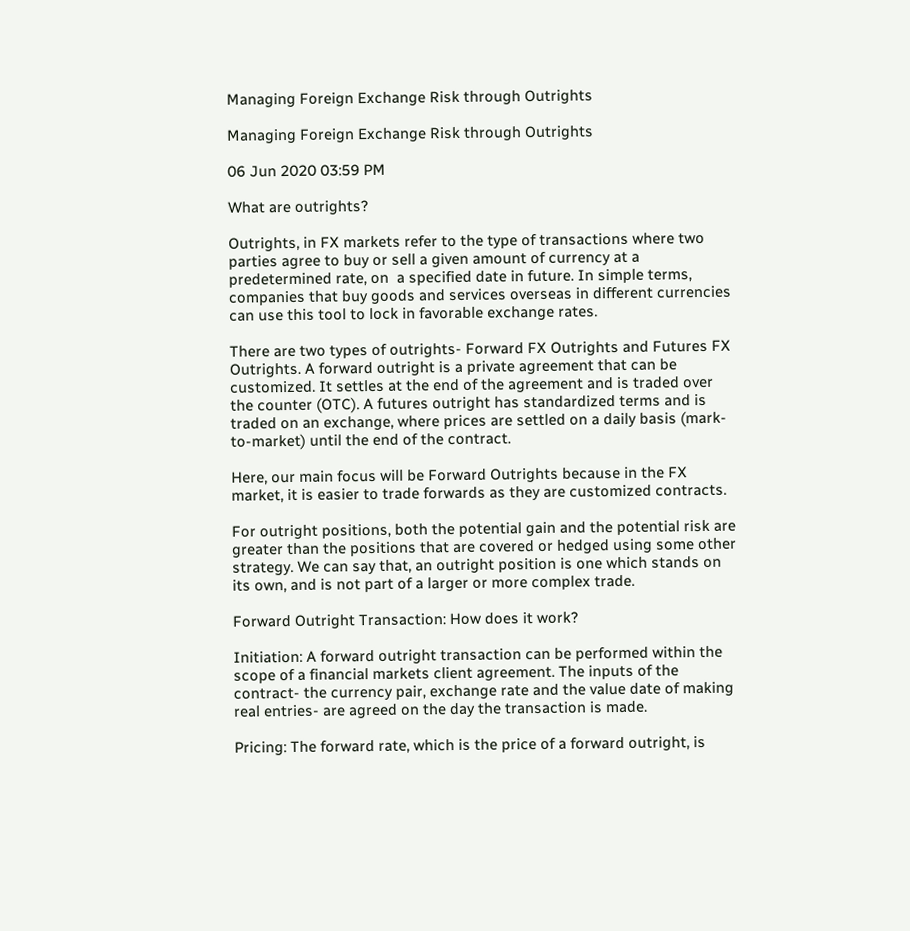Managing Foreign Exchange Risk through Outrights

Managing Foreign Exchange Risk through Outrights

06 Jun 2020 03:59 PM

What are outrights?

Outrights, in FX markets refer to the type of transactions where two parties agree to buy or sell a given amount of currency at a predetermined rate, on  a specified date in future. In simple terms, companies that buy goods and services overseas in different currencies can use this tool to lock in favorable exchange rates.

There are two types of outrights- Forward FX Outrights and Futures FX Outrights. A forward outright is a private agreement that can be customized. It settles at the end of the agreement and is traded over the counter (OTC). A futures outright has standardized terms and is traded on an exchange, where prices are settled on a daily basis (mark-to-market) until the end of the contract.

Here, our main focus will be Forward Outrights because in the FX market, it is easier to trade forwards as they are customized contracts.

For outright positions, both the potential gain and the potential risk are greater than the positions that are covered or hedged using some other strategy. We can say that, an outright position is one which stands on its own, and is not part of a larger or more complex trade.

Forward Outright Transaction: How does it work?

Initiation: A forward outright transaction can be performed within the scope of a financial markets client agreement. The inputs of the contract- the currency pair, exchange rate and the value date of making real entries- are agreed on the day the transaction is made.

Pricing: The forward rate, which is the price of a forward outright, is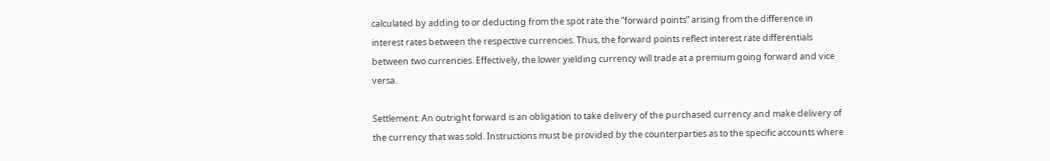calculated by adding to or deducting from the spot rate the “forward points” arising from the difference in interest rates between the respective currencies. Thus, the forward points reflect interest rate differentials between two currencies. Effectively, the lower yielding currency will trade at a premium going forward and vice versa.

Settlement: An outright forward is an obligation to take delivery of the purchased currency and make delivery of the currency that was sold. Instructions must be provided by the counterparties as to the specific accounts where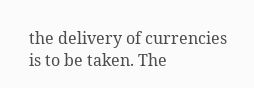the delivery of currencies is to be taken. The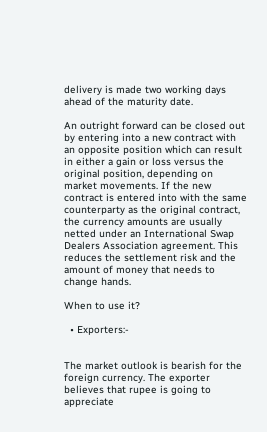delivery is made two working days ahead of the maturity date.

An outright forward can be closed out by entering into a new contract with an opposite position which can result in either a gain or loss versus the original position, depending on market movements. If the new contract is entered into with the same counterparty as the original contract, the currency amounts are usually netted under an International Swap Dealers Association agreement. This reduces the settlement risk and the amount of money that needs to change hands.

When to use it?

  • Exporters:-


The market outlook is bearish for the foreign currency. The exporter believes that rupee is going to appreciate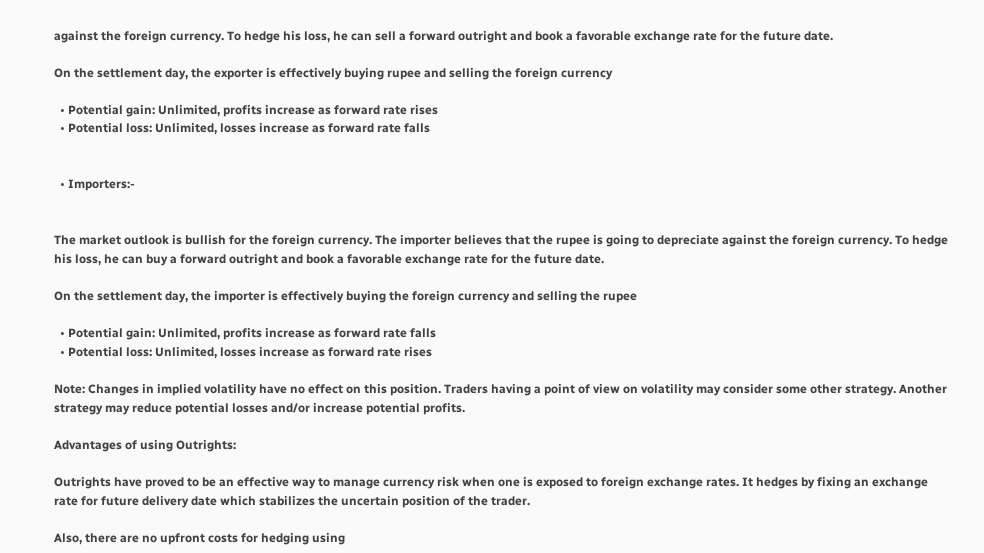against the foreign currency. To hedge his loss, he can sell a forward outright and book a favorable exchange rate for the future date.

On the settlement day, the exporter is effectively buying rupee and selling the foreign currency

  • Potential gain: Unlimited, profits increase as forward rate rises
  • Potential loss: Unlimited, losses increase as forward rate falls


  • Importers:-


The market outlook is bullish for the foreign currency. The importer believes that the rupee is going to depreciate against the foreign currency. To hedge his loss, he can buy a forward outright and book a favorable exchange rate for the future date.

On the settlement day, the importer is effectively buying the foreign currency and selling the rupee

  • Potential gain: Unlimited, profits increase as forward rate falls
  • Potential loss: Unlimited, losses increase as forward rate rises

Note: Changes in implied volatility have no effect on this position. Traders having a point of view on volatility may consider some other strategy. Another strategy may reduce potential losses and/or increase potential profits.

Advantages of using Outrights:

Outrights have proved to be an effective way to manage currency risk when one is exposed to foreign exchange rates. It hedges by fixing an exchange rate for future delivery date which stabilizes the uncertain position of the trader.

Also, there are no upfront costs for hedging using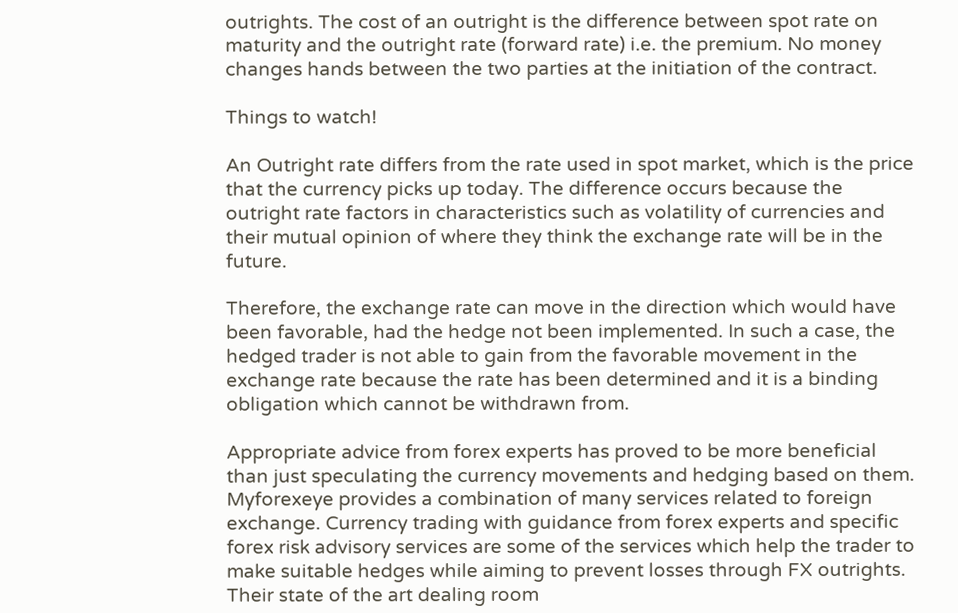outrights. The cost of an outright is the difference between spot rate on maturity and the outright rate (forward rate) i.e. the premium. No money changes hands between the two parties at the initiation of the contract.

Things to watch!

An Outright rate differs from the rate used in spot market, which is the price that the currency picks up today. The difference occurs because the outright rate factors in characteristics such as volatility of currencies and their mutual opinion of where they think the exchange rate will be in the future.

Therefore, the exchange rate can move in the direction which would have been favorable, had the hedge not been implemented. In such a case, the hedged trader is not able to gain from the favorable movement in the exchange rate because the rate has been determined and it is a binding obligation which cannot be withdrawn from.

Appropriate advice from forex experts has proved to be more beneficial than just speculating the currency movements and hedging based on them. Myforexeye provides a combination of many services related to foreign exchange. Currency trading with guidance from forex experts and specific forex risk advisory services are some of the services which help the trader to make suitable hedges while aiming to prevent losses through FX outrights. Their state of the art dealing room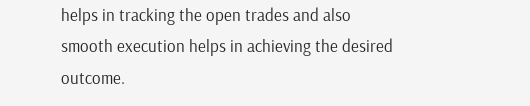helps in tracking the open trades and also smooth execution helps in achieving the desired outcome.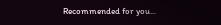Recommended for you...